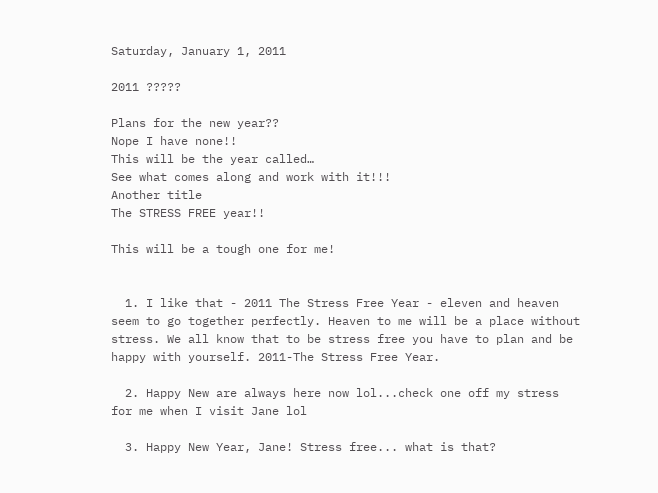Saturday, January 1, 2011

2011 ?????

Plans for the new year??
Nope I have none!!
This will be the year called…
See what comes along and work with it!!!
Another title
The STRESS FREE year!!

This will be a tough one for me!


  1. I like that - 2011 The Stress Free Year - eleven and heaven seem to go together perfectly. Heaven to me will be a place without stress. We all know that to be stress free you have to plan and be happy with yourself. 2011-The Stress Free Year.

  2. Happy New are always here now lol...check one off my stress for me when I visit Jane lol

  3. Happy New Year, Jane! Stress free... what is that?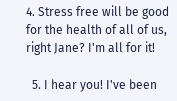4. Stress free will be good for the health of all of us, right Jane? I'm all for it!

  5. I hear you! I've been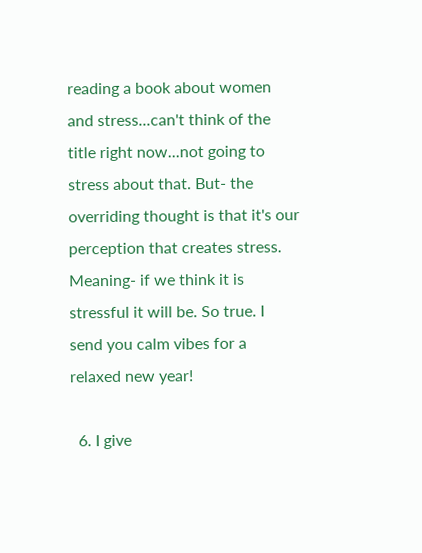reading a book about women and stress...can't think of the title right now...not going to stress about that. But- the overriding thought is that it's our perception that creates stress. Meaning- if we think it is stressful it will be. So true. I send you calm vibes for a relaxed new year!

  6. I give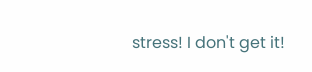stress! I don't get it!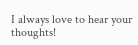I always love to hear your thoughts!